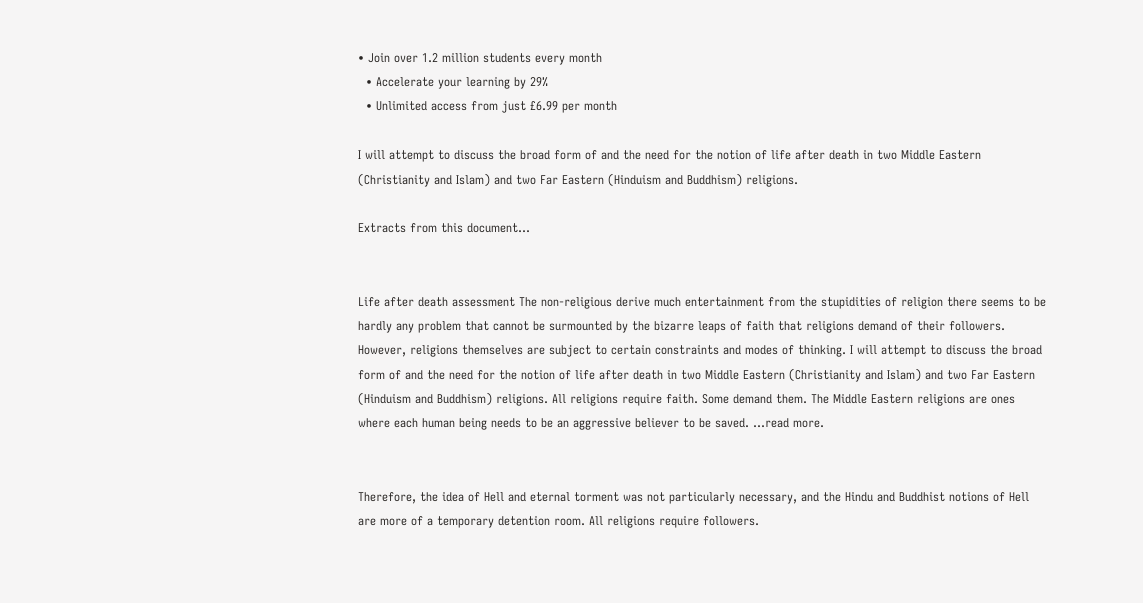• Join over 1.2 million students every month
  • Accelerate your learning by 29%
  • Unlimited access from just £6.99 per month

I will attempt to discuss the broad form of and the need for the notion of life after death in two Middle Eastern (Christianity and Islam) and two Far Eastern (Hinduism and Buddhism) religions.

Extracts from this document...


Life after death assessment The non-religious derive much entertainment from the stupidities of religion there seems to be hardly any problem that cannot be surmounted by the bizarre leaps of faith that religions demand of their followers. However, religions themselves are subject to certain constraints and modes of thinking. I will attempt to discuss the broad form of and the need for the notion of life after death in two Middle Eastern (Christianity and Islam) and two Far Eastern (Hinduism and Buddhism) religions. All religions require faith. Some demand them. The Middle Eastern religions are ones where each human being needs to be an aggressive believer to be saved. ...read more.


Therefore, the idea of Hell and eternal torment was not particularly necessary, and the Hindu and Buddhist notions of Hell are more of a temporary detention room. All religions require followers.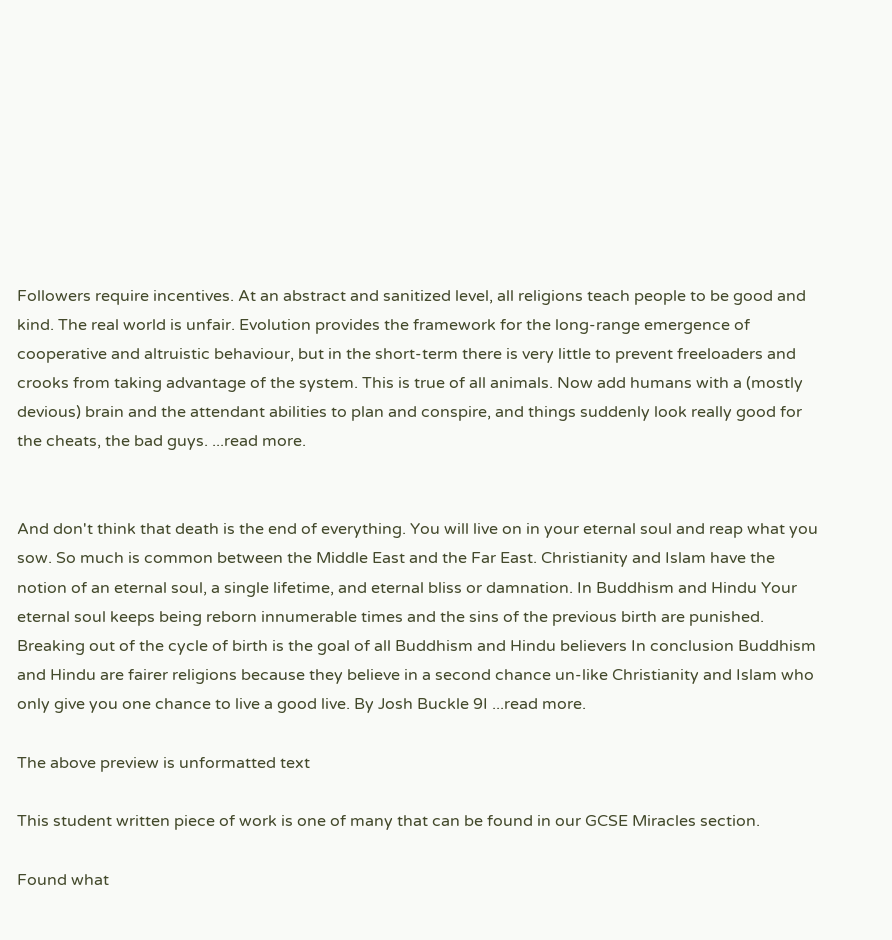Followers require incentives. At an abstract and sanitized level, all religions teach people to be good and kind. The real world is unfair. Evolution provides the framework for the long-range emergence of cooperative and altruistic behaviour, but in the short-term there is very little to prevent freeloaders and crooks from taking advantage of the system. This is true of all animals. Now add humans with a (mostly devious) brain and the attendant abilities to plan and conspire, and things suddenly look really good for the cheats, the bad guys. ...read more.


And don't think that death is the end of everything. You will live on in your eternal soul and reap what you sow. So much is common between the Middle East and the Far East. Christianity and Islam have the notion of an eternal soul, a single lifetime, and eternal bliss or damnation. In Buddhism and Hindu Your eternal soul keeps being reborn innumerable times and the sins of the previous birth are punished. Breaking out of the cycle of birth is the goal of all Buddhism and Hindu believers In conclusion Buddhism and Hindu are fairer religions because they believe in a second chance un-like Christianity and Islam who only give you one chance to live a good live. By Josh Buckle 9I ...read more.

The above preview is unformatted text

This student written piece of work is one of many that can be found in our GCSE Miracles section.

Found what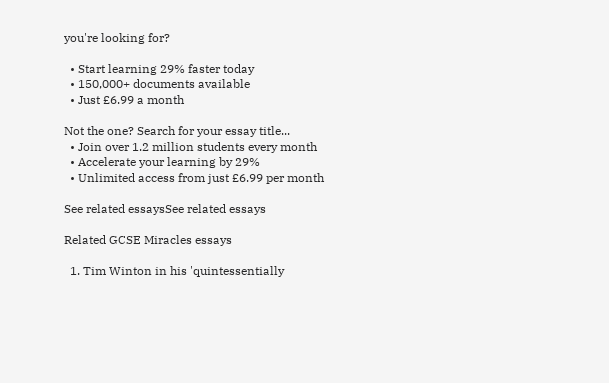you're looking for?

  • Start learning 29% faster today
  • 150,000+ documents available
  • Just £6.99 a month

Not the one? Search for your essay title...
  • Join over 1.2 million students every month
  • Accelerate your learning by 29%
  • Unlimited access from just £6.99 per month

See related essaysSee related essays

Related GCSE Miracles essays

  1. Tim Winton in his 'quintessentially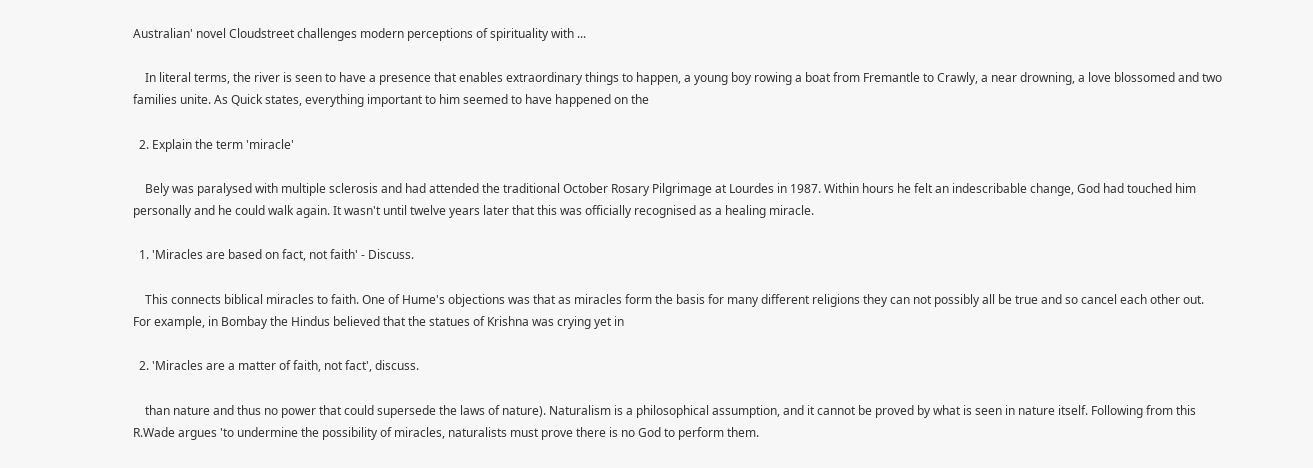Australian' novel Cloudstreet challenges modern perceptions of spirituality with ...

    In literal terms, the river is seen to have a presence that enables extraordinary things to happen, a young boy rowing a boat from Fremantle to Crawly, a near drowning, a love blossomed and two families unite. As Quick states, everything important to him seemed to have happened on the

  2. Explain the term 'miracle'

    Bely was paralysed with multiple sclerosis and had attended the traditional October Rosary Pilgrimage at Lourdes in 1987. Within hours he felt an indescribable change, God had touched him personally and he could walk again. It wasn't until twelve years later that this was officially recognised as a healing miracle.

  1. 'Miracles are based on fact, not faith' - Discuss.

    This connects biblical miracles to faith. One of Hume's objections was that as miracles form the basis for many different religions they can not possibly all be true and so cancel each other out. For example, in Bombay the Hindus believed that the statues of Krishna was crying yet in

  2. 'Miracles are a matter of faith, not fact', discuss.

    than nature and thus no power that could supersede the laws of nature). Naturalism is a philosophical assumption, and it cannot be proved by what is seen in nature itself. Following from this R.Wade argues 'to undermine the possibility of miracles, naturalists must prove there is no God to perform them.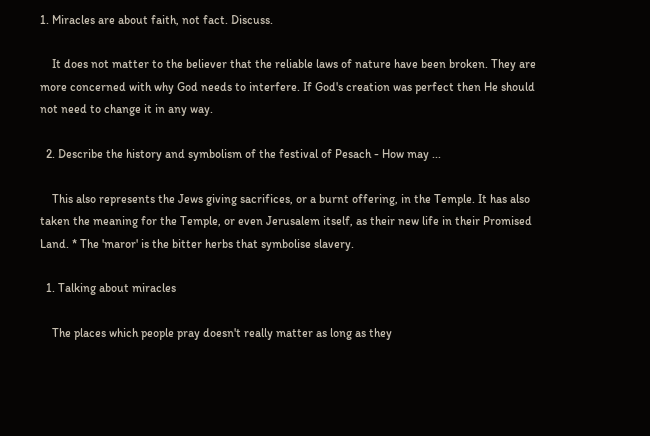1. Miracles are about faith, not fact. Discuss.

    It does not matter to the believer that the reliable laws of nature have been broken. They are more concerned with why God needs to interfere. If God's creation was perfect then He should not need to change it in any way.

  2. Describe the history and symbolism of the festival of Pesach - How may ...

    This also represents the Jews giving sacrifices, or a burnt offering, in the Temple. It has also taken the meaning for the Temple, or even Jerusalem itself, as their new life in their Promised Land. * The 'maror' is the bitter herbs that symbolise slavery.

  1. Talking about miracles

    The places which people pray doesn't really matter as long as they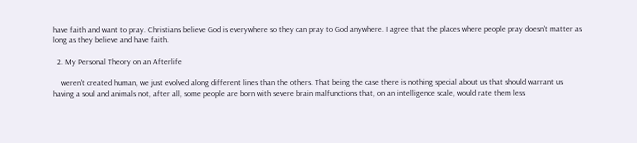have faith and want to pray. Christians believe God is everywhere so they can pray to God anywhere. I agree that the places where people pray doesn't matter as long as they believe and have faith.

  2. My Personal Theory on an Afterlife

    weren't created human, we just evolved along different lines than the others. That being the case there is nothing special about us that should warrant us having a soul and animals not, after all, some people are born with severe brain malfunctions that, on an intelligence scale, would rate them less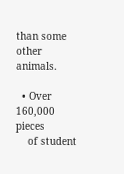than some other animals.

  • Over 160,000 pieces
    of student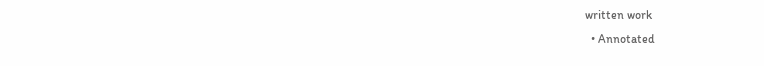written work
  • Annotated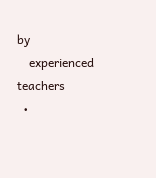by
    experienced teachers
  •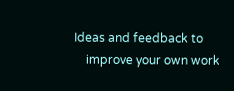Ideas and feedback to
    improve your own work